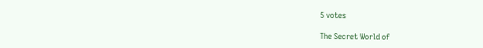5 votes

The Secret World of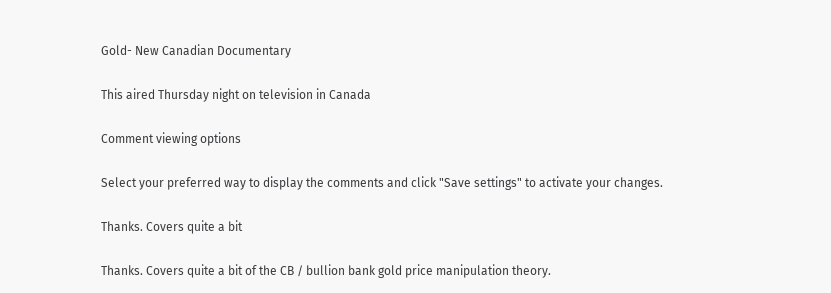Gold- New Canadian Documentary

This aired Thursday night on television in Canada

Comment viewing options

Select your preferred way to display the comments and click "Save settings" to activate your changes.

Thanks. Covers quite a bit

Thanks. Covers quite a bit of the CB / bullion bank gold price manipulation theory.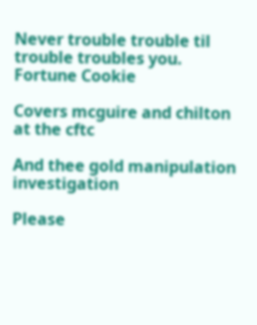Never trouble trouble til trouble troubles you. Fortune Cookie

Covers mcguire and chilton at the cftc

And thee gold manipulation investigation

Please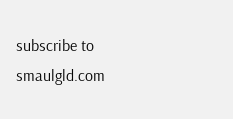subscribe to smaulgld.com